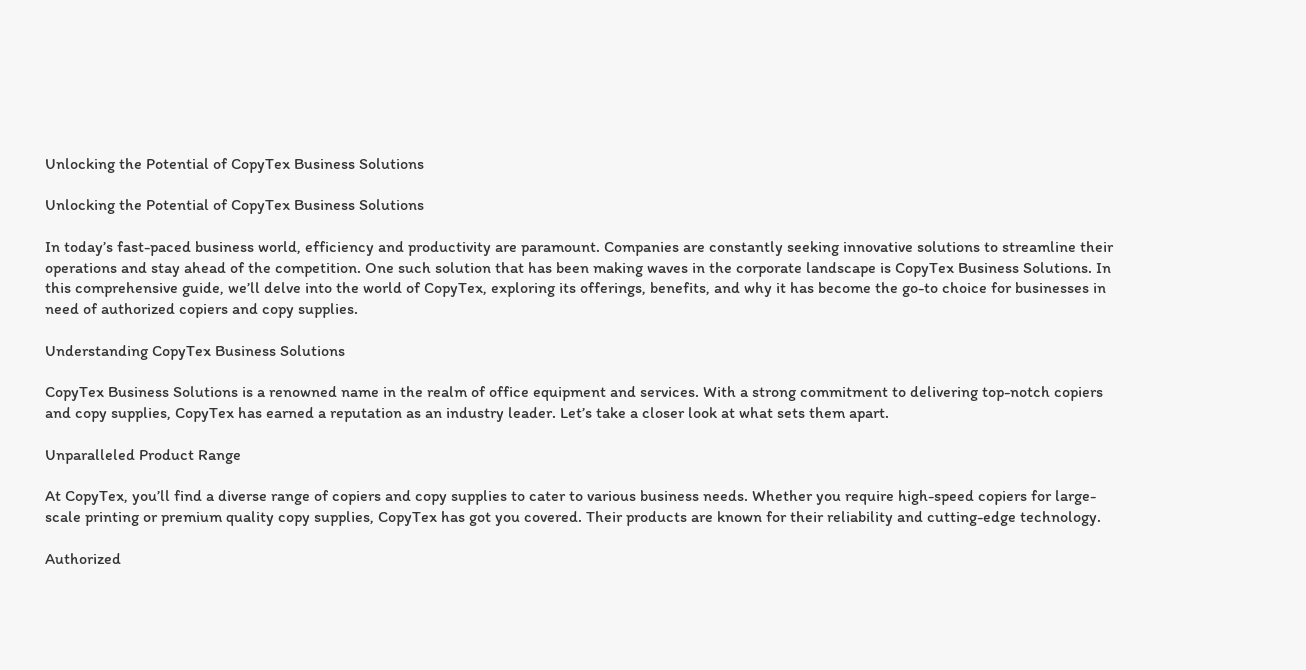Unlocking the Potential of CopyTex Business Solutions

Unlocking the Potential of CopyTex Business Solutions

In today’s fast-paced business world, efficiency and productivity are paramount. Companies are constantly seeking innovative solutions to streamline their operations and stay ahead of the competition. One such solution that has been making waves in the corporate landscape is CopyTex Business Solutions. In this comprehensive guide, we’ll delve into the world of CopyTex, exploring its offerings, benefits, and why it has become the go-to choice for businesses in need of authorized copiers and copy supplies.

Understanding CopyTex Business Solutions

CopyTex Business Solutions is a renowned name in the realm of office equipment and services. With a strong commitment to delivering top-notch copiers and copy supplies, CopyTex has earned a reputation as an industry leader. Let’s take a closer look at what sets them apart.

Unparalleled Product Range

At CopyTex, you’ll find a diverse range of copiers and copy supplies to cater to various business needs. Whether you require high-speed copiers for large-scale printing or premium quality copy supplies, CopyTex has got you covered. Their products are known for their reliability and cutting-edge technology.

Authorized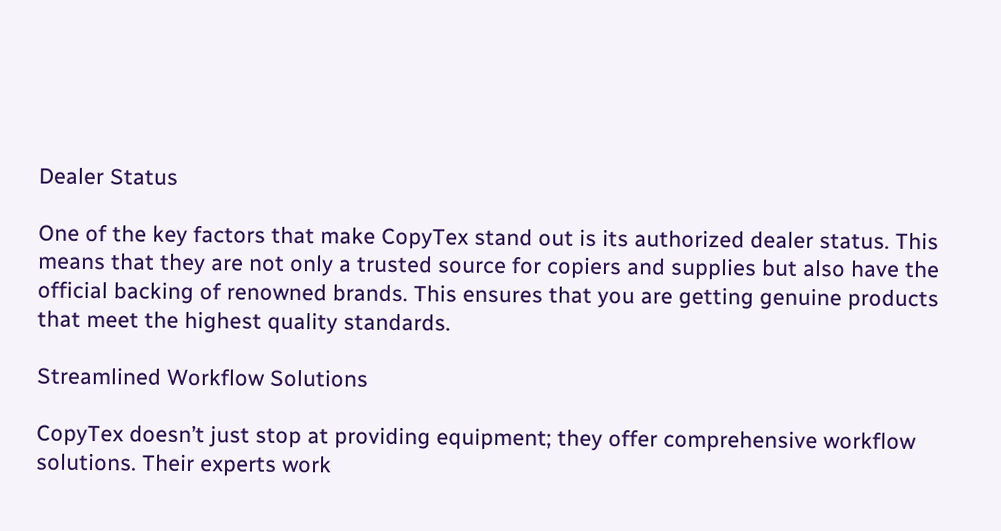Dealer Status

One of the key factors that make CopyTex stand out is its authorized dealer status. This means that they are not only a trusted source for copiers and supplies but also have the official backing of renowned brands. This ensures that you are getting genuine products that meet the highest quality standards.

Streamlined Workflow Solutions

CopyTex doesn’t just stop at providing equipment; they offer comprehensive workflow solutions. Their experts work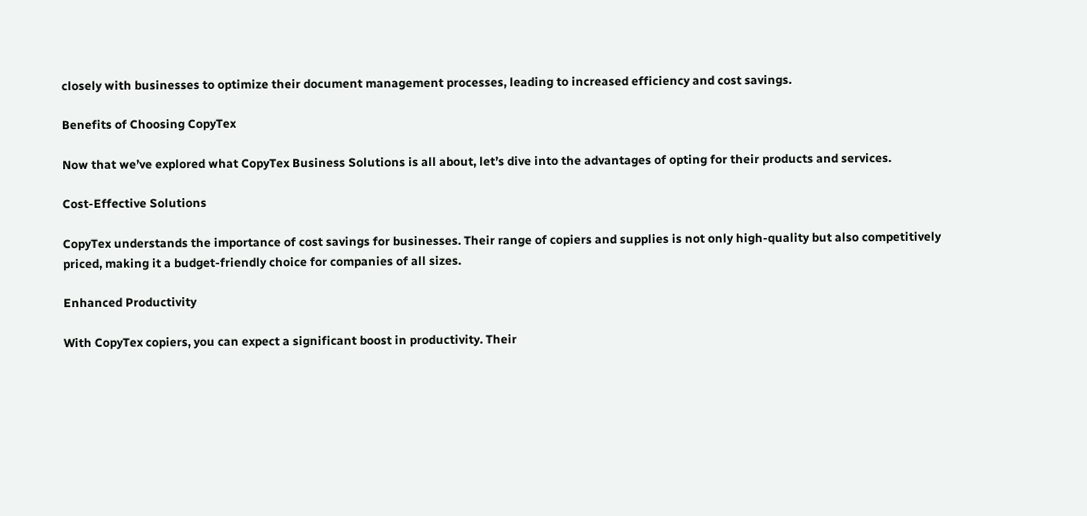closely with businesses to optimize their document management processes, leading to increased efficiency and cost savings.

Benefits of Choosing CopyTex

Now that we’ve explored what CopyTex Business Solutions is all about, let’s dive into the advantages of opting for their products and services.

Cost-Effective Solutions

CopyTex understands the importance of cost savings for businesses. Their range of copiers and supplies is not only high-quality but also competitively priced, making it a budget-friendly choice for companies of all sizes.

Enhanced Productivity

With CopyTex copiers, you can expect a significant boost in productivity. Their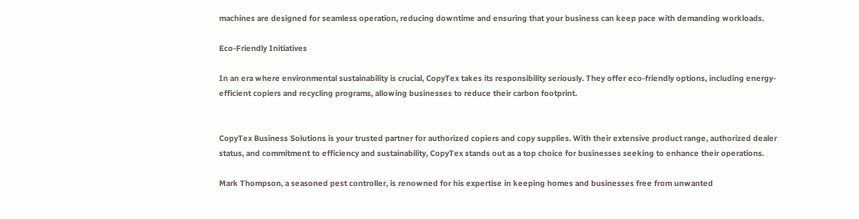machines are designed for seamless operation, reducing downtime and ensuring that your business can keep pace with demanding workloads.

Eco-Friendly Initiatives

In an era where environmental sustainability is crucial, CopyTex takes its responsibility seriously. They offer eco-friendly options, including energy-efficient copiers and recycling programs, allowing businesses to reduce their carbon footprint.


CopyTex Business Solutions is your trusted partner for authorized copiers and copy supplies. With their extensive product range, authorized dealer status, and commitment to efficiency and sustainability, CopyTex stands out as a top choice for businesses seeking to enhance their operations.

Mark Thompson, a seasoned pest controller, is renowned for his expertise in keeping homes and businesses free from unwanted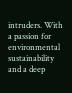intruders. With a passion for environmental sustainability and a deep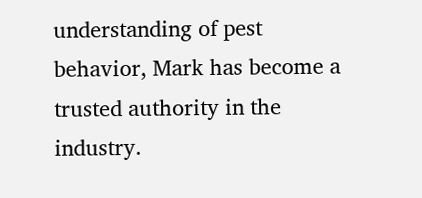understanding of pest behavior, Mark has become a trusted authority in the industry.